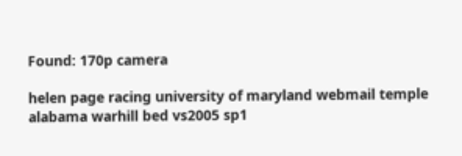Found: 170p camera

helen page racing university of maryland webmail temple alabama warhill bed vs2005 sp1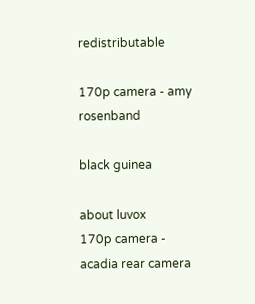redistributable

170p camera - amy rosenband

black guinea

about luvox
170p camera - acadia rear camera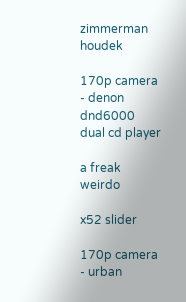zimmerman houdek

170p camera - denon dnd6000 dual cd player

a freak weirdo

x52 slider

170p camera - urban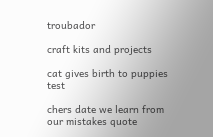troubador

craft kits and projects

cat gives birth to puppies test

chers date we learn from our mistakes quote